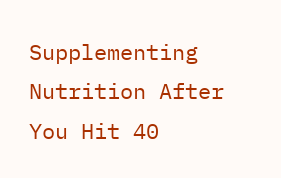Supplementing Nutrition After You Hit 40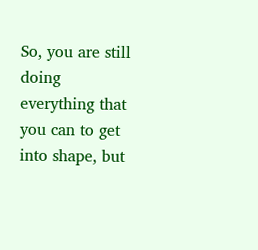So, you are still doing everything that you can to get into shape, but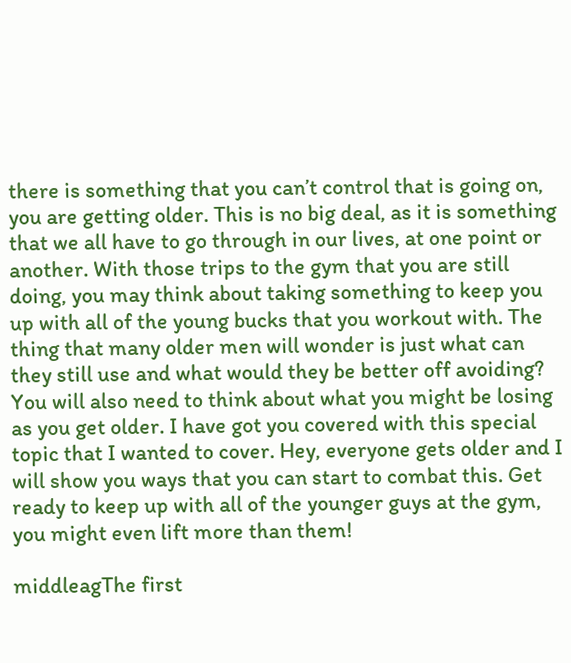there is something that you can’t control that is going on, you are getting older. This is no big deal, as it is something that we all have to go through in our lives, at one point or another. With those trips to the gym that you are still doing, you may think about taking something to keep you up with all of the young bucks that you workout with. The thing that many older men will wonder is just what can they still use and what would they be better off avoiding? You will also need to think about what you might be losing as you get older. I have got you covered with this special topic that I wanted to cover. Hey, everyone gets older and I will show you ways that you can start to combat this. Get ready to keep up with all of the younger guys at the gym, you might even lift more than them!

middleagThe first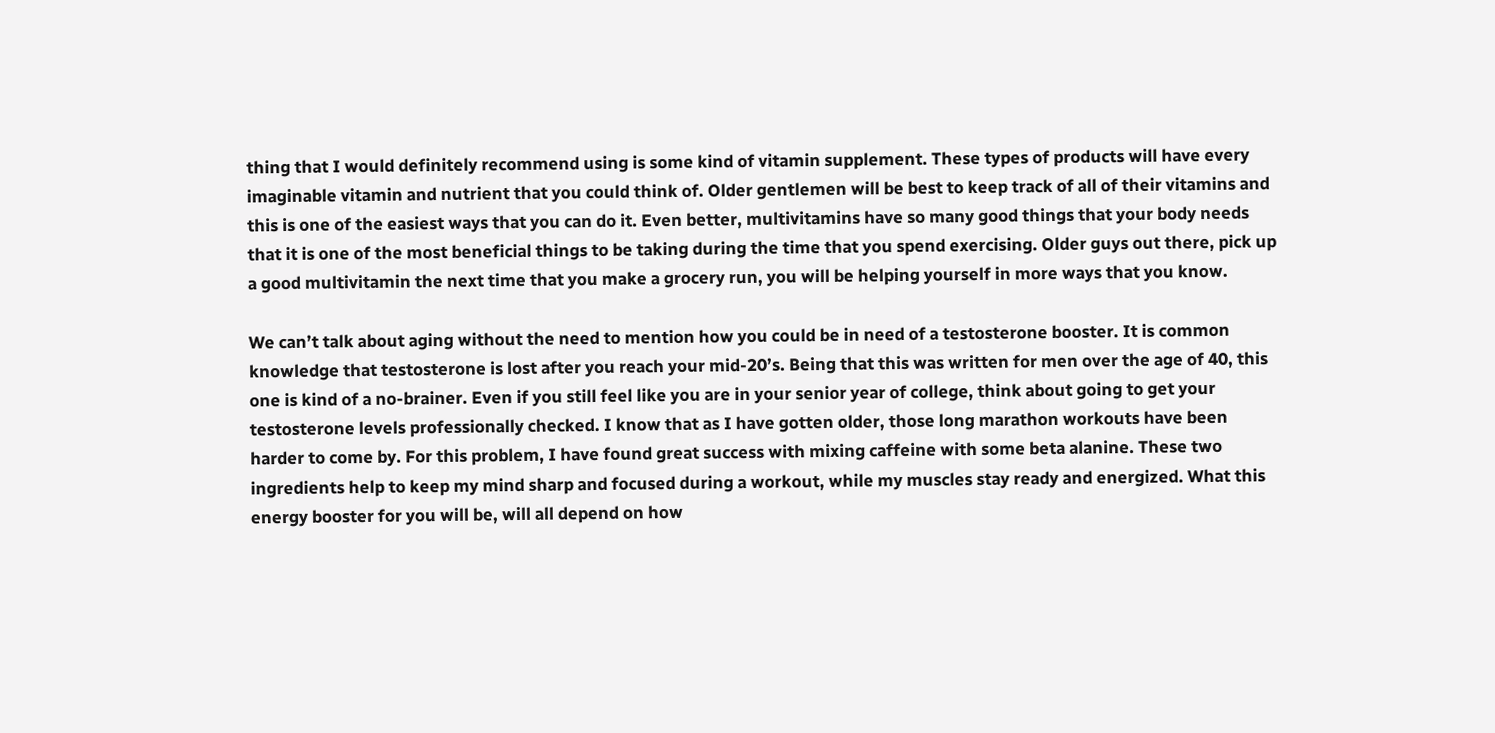thing that I would definitely recommend using is some kind of vitamin supplement. These types of products will have every imaginable vitamin and nutrient that you could think of. Older gentlemen will be best to keep track of all of their vitamins and this is one of the easiest ways that you can do it. Even better, multivitamins have so many good things that your body needs that it is one of the most beneficial things to be taking during the time that you spend exercising. Older guys out there, pick up a good multivitamin the next time that you make a grocery run, you will be helping yourself in more ways that you know.

We can’t talk about aging without the need to mention how you could be in need of a testosterone booster. It is common knowledge that testosterone is lost after you reach your mid-20’s. Being that this was written for men over the age of 40, this one is kind of a no-brainer. Even if you still feel like you are in your senior year of college, think about going to get your testosterone levels professionally checked. I know that as I have gotten older, those long marathon workouts have been harder to come by. For this problem, I have found great success with mixing caffeine with some beta alanine. These two ingredients help to keep my mind sharp and focused during a workout, while my muscles stay ready and energized. What this energy booster for you will be, will all depend on how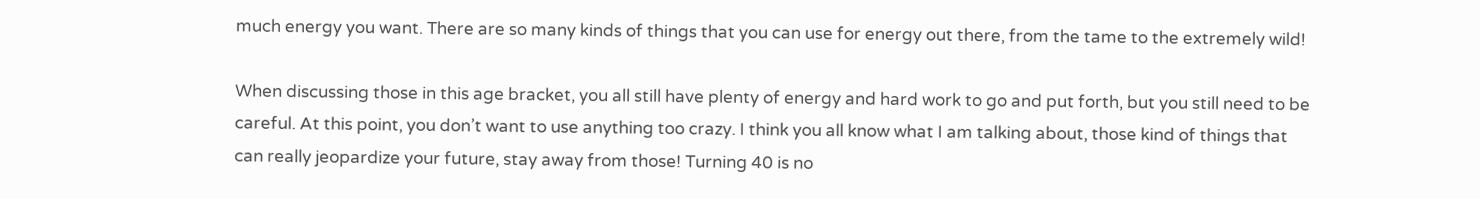much energy you want. There are so many kinds of things that you can use for energy out there, from the tame to the extremely wild!

When discussing those in this age bracket, you all still have plenty of energy and hard work to go and put forth, but you still need to be careful. At this point, you don’t want to use anything too crazy. I think you all know what I am talking about, those kind of things that can really jeopardize your future, stay away from those! Turning 40 is no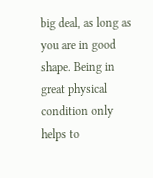big deal, as long as you are in good shape. Being in great physical condition only helps to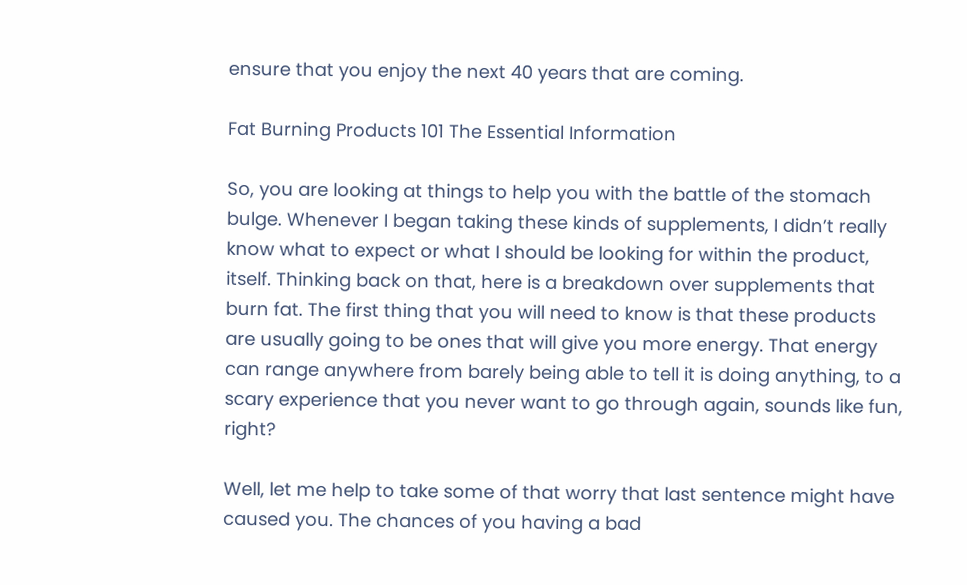ensure that you enjoy the next 40 years that are coming.

Fat Burning Products 101 The Essential Information

So, you are looking at things to help you with the battle of the stomach bulge. Whenever I began taking these kinds of supplements, I didn’t really know what to expect or what I should be looking for within the product, itself. Thinking back on that, here is a breakdown over supplements that burn fat. The first thing that you will need to know is that these products are usually going to be ones that will give you more energy. That energy can range anywhere from barely being able to tell it is doing anything, to a scary experience that you never want to go through again, sounds like fun, right?

Well, let me help to take some of that worry that last sentence might have caused you. The chances of you having a bad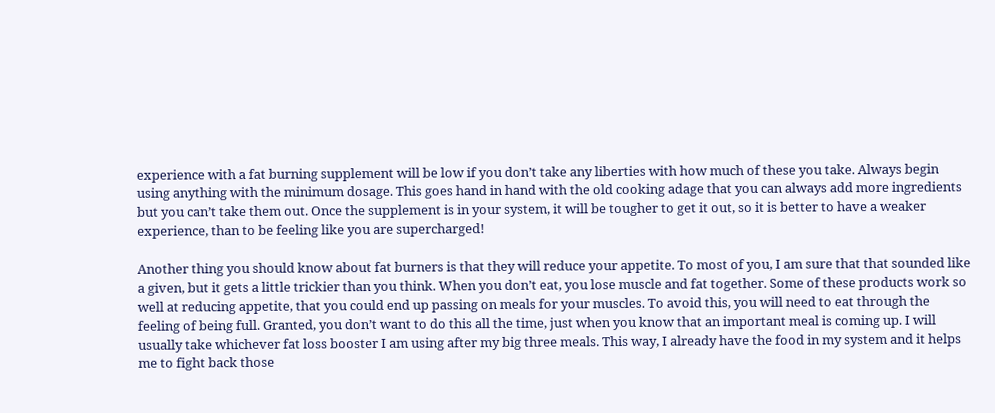experience with a fat burning supplement will be low if you don’t take any liberties with how much of these you take. Always begin using anything with the minimum dosage. This goes hand in hand with the old cooking adage that you can always add more ingredients but you can’t take them out. Once the supplement is in your system, it will be tougher to get it out, so it is better to have a weaker experience, than to be feeling like you are supercharged!

Another thing you should know about fat burners is that they will reduce your appetite. To most of you, I am sure that that sounded like a given, but it gets a little trickier than you think. When you don’t eat, you lose muscle and fat together. Some of these products work so well at reducing appetite, that you could end up passing on meals for your muscles. To avoid this, you will need to eat through the feeling of being full. Granted, you don’t want to do this all the time, just when you know that an important meal is coming up. I will usually take whichever fat loss booster I am using after my big three meals. This way, I already have the food in my system and it helps me to fight back those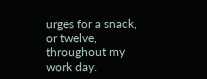urges for a snack, or twelve, throughout my work day.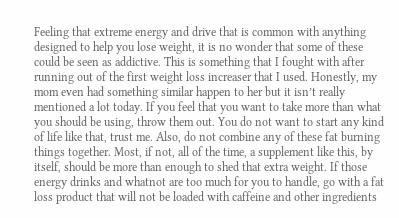Feeling that extreme energy and drive that is common with anything designed to help you lose weight, it is no wonder that some of these could be seen as addictive. This is something that I fought with after running out of the first weight loss increaser that I used. Honestly, my mom even had something similar happen to her but it isn’t really mentioned a lot today. If you feel that you want to take more than what you should be using, throw them out. You do not want to start any kind of life like that, trust me. Also, do not combine any of these fat burning things together. Most, if not, all of the time, a supplement like this, by itself, should be more than enough to shed that extra weight. If those energy drinks and whatnot are too much for you to handle, go with a fat loss product that will not be loaded with caffeine and other ingredients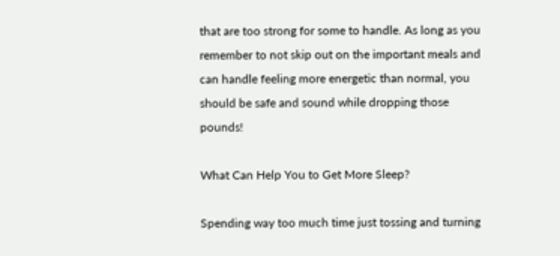that are too strong for some to handle. As long as you remember to not skip out on the important meals and can handle feeling more energetic than normal, you should be safe and sound while dropping those pounds!

What Can Help You to Get More Sleep?

Spending way too much time just tossing and turning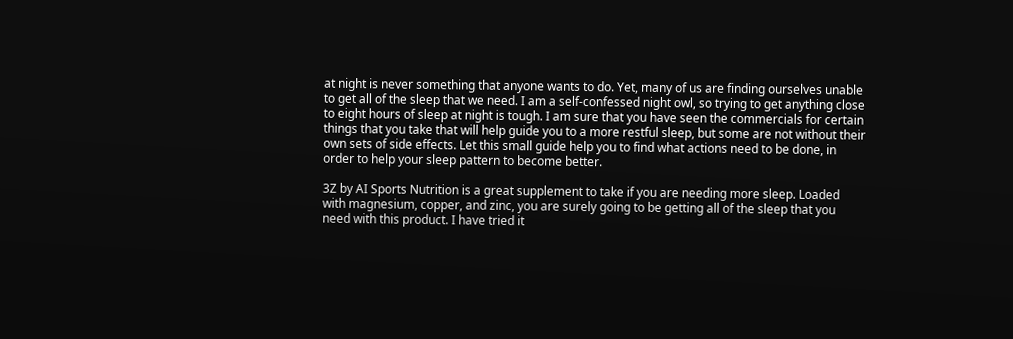at night is never something that anyone wants to do. Yet, many of us are finding ourselves unable to get all of the sleep that we need. I am a self-confessed night owl, so trying to get anything close to eight hours of sleep at night is tough. I am sure that you have seen the commercials for certain things that you take that will help guide you to a more restful sleep, but some are not without their own sets of side effects. Let this small guide help you to find what actions need to be done, in order to help your sleep pattern to become better.

3Z by AI Sports Nutrition is a great supplement to take if you are needing more sleep. Loaded with magnesium, copper, and zinc, you are surely going to be getting all of the sleep that you need with this product. I have tried it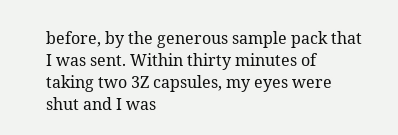before, by the generous sample pack that I was sent. Within thirty minutes of taking two 3Z capsules, my eyes were shut and I was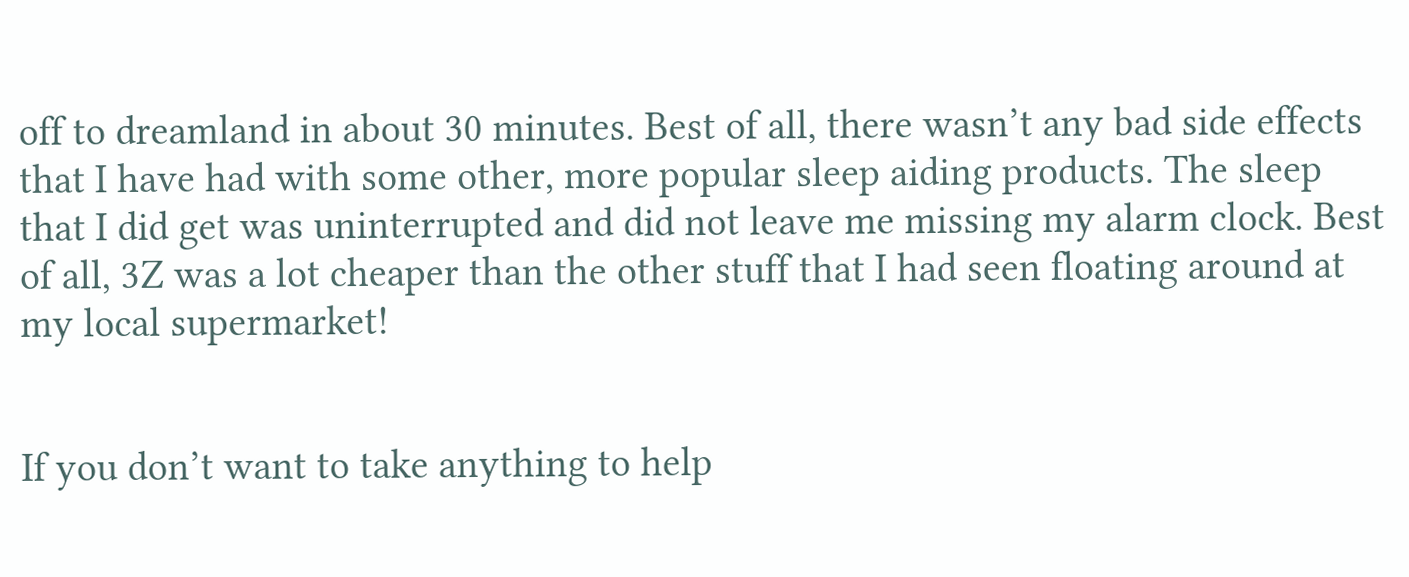off to dreamland in about 30 minutes. Best of all, there wasn’t any bad side effects that I have had with some other, more popular sleep aiding products. The sleep that I did get was uninterrupted and did not leave me missing my alarm clock. Best of all, 3Z was a lot cheaper than the other stuff that I had seen floating around at my local supermarket!


If you don’t want to take anything to help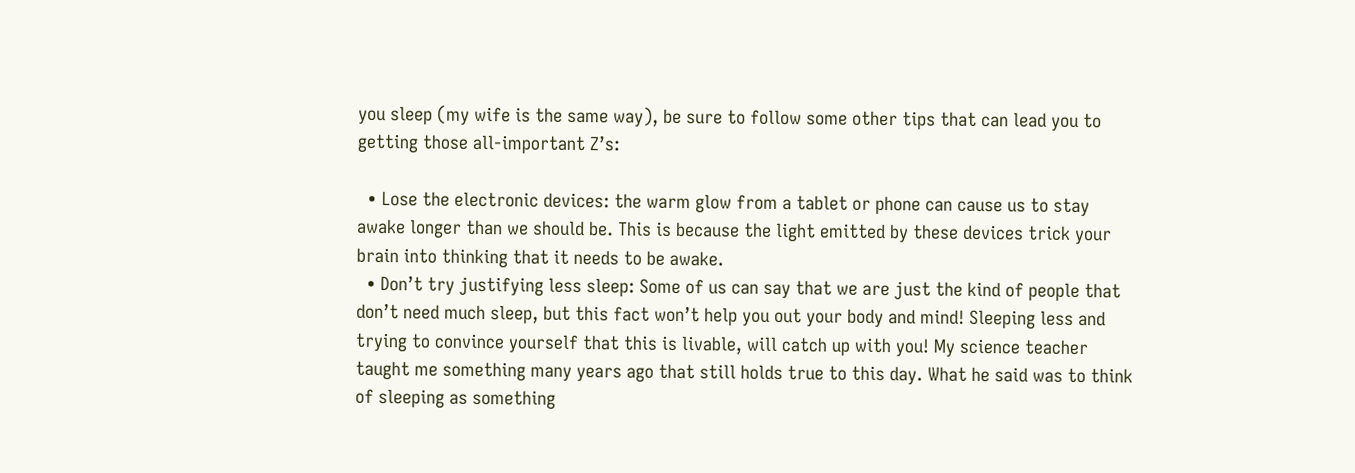you sleep (my wife is the same way), be sure to follow some other tips that can lead you to getting those all-important Z’s:

  • Lose the electronic devices: the warm glow from a tablet or phone can cause us to stay awake longer than we should be. This is because the light emitted by these devices trick your brain into thinking that it needs to be awake.
  • Don’t try justifying less sleep: Some of us can say that we are just the kind of people that don’t need much sleep, but this fact won’t help you out your body and mind! Sleeping less and trying to convince yourself that this is livable, will catch up with you! My science teacher taught me something many years ago that still holds true to this day. What he said was to think of sleeping as something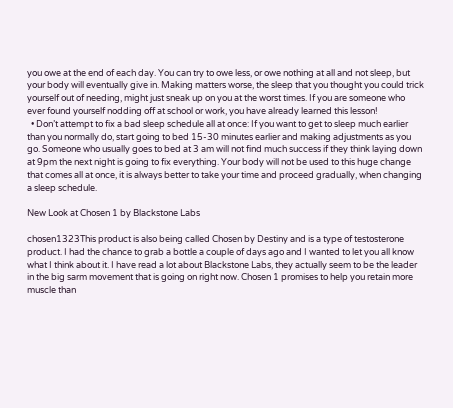you owe at the end of each day. You can try to owe less, or owe nothing at all and not sleep, but your body will eventually give in. Making matters worse, the sleep that you thought you could trick yourself out of needing, might just sneak up on you at the worst times. If you are someone who ever found yourself nodding off at school or work, you have already learned this lesson!
  • Don’t attempt to fix a bad sleep schedule all at once: If you want to get to sleep much earlier than you normally do, start going to bed 15-30 minutes earlier and making adjustments as you go. Someone who usually goes to bed at 3 am will not find much success if they think laying down at 9pm the next night is going to fix everything. Your body will not be used to this huge change that comes all at once, it is always better to take your time and proceed gradually, when changing a sleep schedule.

New Look at Chosen 1 by Blackstone Labs

chosen1323This product is also being called Chosen by Destiny and is a type of testosterone product. I had the chance to grab a bottle a couple of days ago and I wanted to let you all know what I think about it. I have read a lot about Blackstone Labs, they actually seem to be the leader in the big sarm movement that is going on right now. Chosen 1 promises to help you retain more muscle than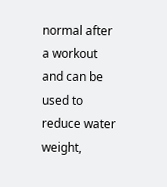normal after a workout and can be used to reduce water weight,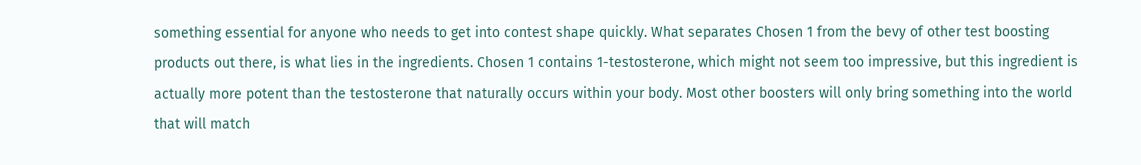something essential for anyone who needs to get into contest shape quickly. What separates Chosen 1 from the bevy of other test boosting products out there, is what lies in the ingredients. Chosen 1 contains 1-testosterone, which might not seem too impressive, but this ingredient is actually more potent than the testosterone that naturally occurs within your body. Most other boosters will only bring something into the world that will match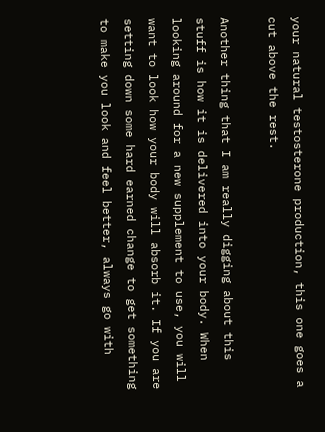your natural testosterone production, this one goes a cut above the rest.

Another thing that I am really digging about this stuff is how it is delivered into your body. When looking around for a new supplement to use, you will want to look how your body will absorb it. If you are setting down some hard earned change to get something to make you look and feel better, always go with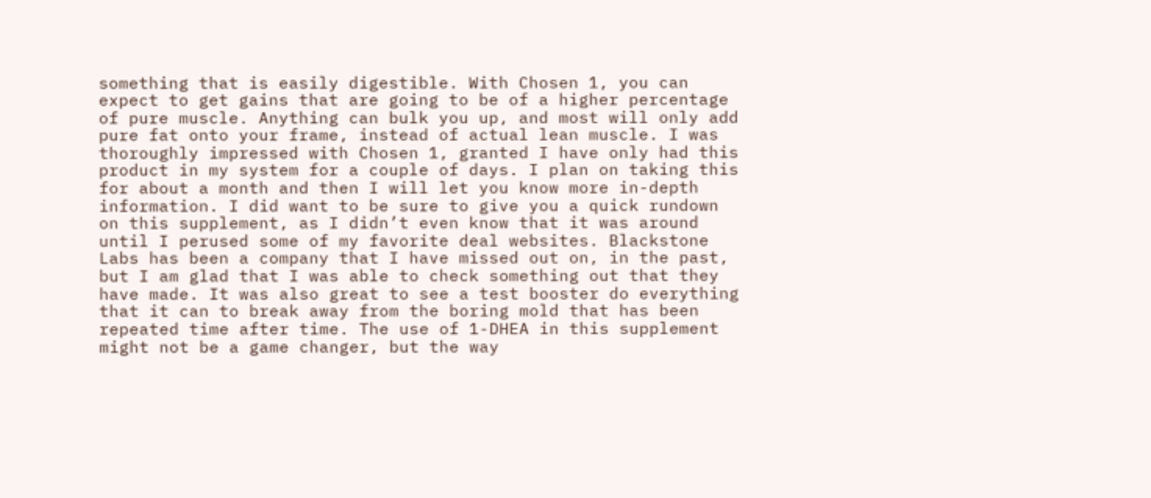something that is easily digestible. With Chosen 1, you can expect to get gains that are going to be of a higher percentage of pure muscle. Anything can bulk you up, and most will only add pure fat onto your frame, instead of actual lean muscle. I was thoroughly impressed with Chosen 1, granted I have only had this product in my system for a couple of days. I plan on taking this for about a month and then I will let you know more in-depth information. I did want to be sure to give you a quick rundown on this supplement, as I didn’t even know that it was around until I perused some of my favorite deal websites. Blackstone Labs has been a company that I have missed out on, in the past, but I am glad that I was able to check something out that they have made. It was also great to see a test booster do everything that it can to break away from the boring mold that has been repeated time after time. The use of 1-DHEA in this supplement might not be a game changer, but the way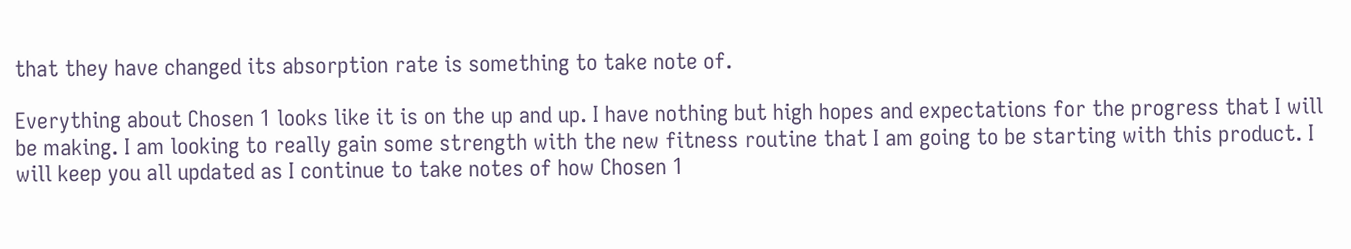that they have changed its absorption rate is something to take note of.

Everything about Chosen 1 looks like it is on the up and up. I have nothing but high hopes and expectations for the progress that I will be making. I am looking to really gain some strength with the new fitness routine that I am going to be starting with this product. I will keep you all updated as I continue to take notes of how Chosen 1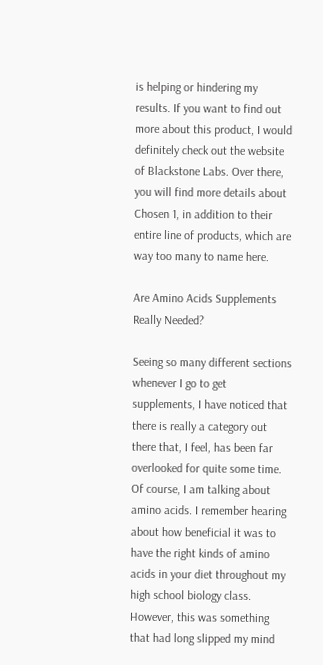is helping or hindering my results. If you want to find out more about this product, I would definitely check out the website of Blackstone Labs. Over there, you will find more details about Chosen 1, in addition to their entire line of products, which are way too many to name here.

Are Amino Acids Supplements Really Needed?

Seeing so many different sections whenever I go to get supplements, I have noticed that there is really a category out there that, I feel, has been far overlooked for quite some time. Of course, I am talking about amino acids. I remember hearing about how beneficial it was to have the right kinds of amino acids in your diet throughout my high school biology class. However, this was something that had long slipped my mind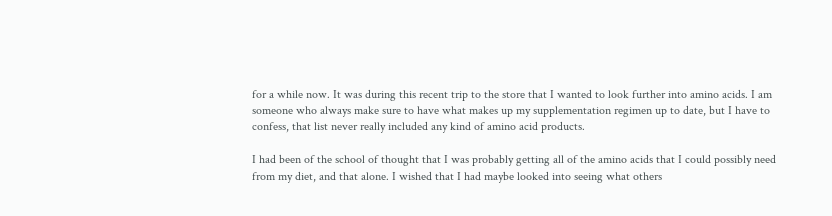for a while now. It was during this recent trip to the store that I wanted to look further into amino acids. I am someone who always make sure to have what makes up my supplementation regimen up to date, but I have to confess, that list never really included any kind of amino acid products.

I had been of the school of thought that I was probably getting all of the amino acids that I could possibly need from my diet, and that alone. I wished that I had maybe looked into seeing what others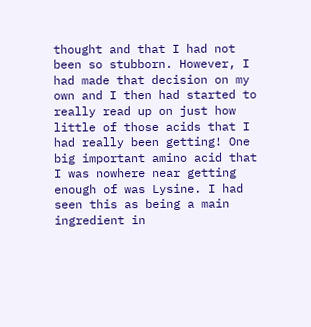thought and that I had not been so stubborn. However, I had made that decision on my own and I then had started to really read up on just how little of those acids that I had really been getting! One big important amino acid that I was nowhere near getting enough of was Lysine. I had seen this as being a main ingredient in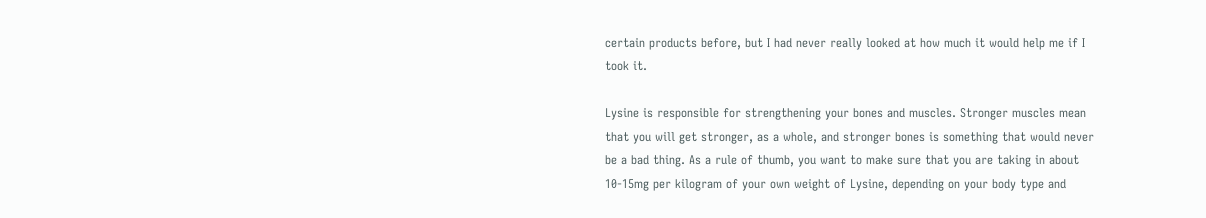certain products before, but I had never really looked at how much it would help me if I took it.

Lysine is responsible for strengthening your bones and muscles. Stronger muscles mean that you will get stronger, as a whole, and stronger bones is something that would never be a bad thing. As a rule of thumb, you want to make sure that you are taking in about 10-15mg per kilogram of your own weight of Lysine, depending on your body type and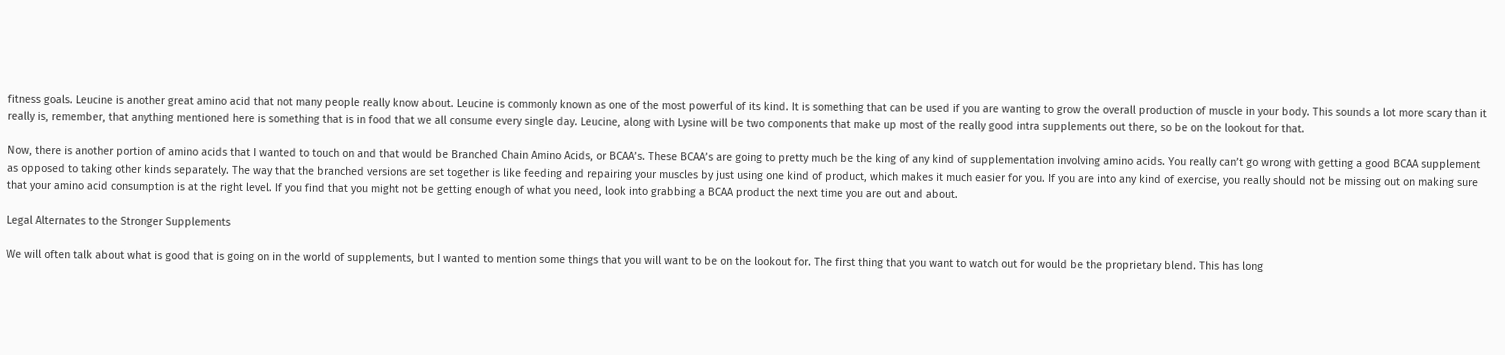fitness goals. Leucine is another great amino acid that not many people really know about. Leucine is commonly known as one of the most powerful of its kind. It is something that can be used if you are wanting to grow the overall production of muscle in your body. This sounds a lot more scary than it really is, remember, that anything mentioned here is something that is in food that we all consume every single day. Leucine, along with Lysine will be two components that make up most of the really good intra supplements out there, so be on the lookout for that.

Now, there is another portion of amino acids that I wanted to touch on and that would be Branched Chain Amino Acids, or BCAA’s. These BCAA’s are going to pretty much be the king of any kind of supplementation involving amino acids. You really can’t go wrong with getting a good BCAA supplement as opposed to taking other kinds separately. The way that the branched versions are set together is like feeding and repairing your muscles by just using one kind of product, which makes it much easier for you. If you are into any kind of exercise, you really should not be missing out on making sure that your amino acid consumption is at the right level. If you find that you might not be getting enough of what you need, look into grabbing a BCAA product the next time you are out and about.

Legal Alternates to the Stronger Supplements

We will often talk about what is good that is going on in the world of supplements, but I wanted to mention some things that you will want to be on the lookout for. The first thing that you want to watch out for would be the proprietary blend. This has long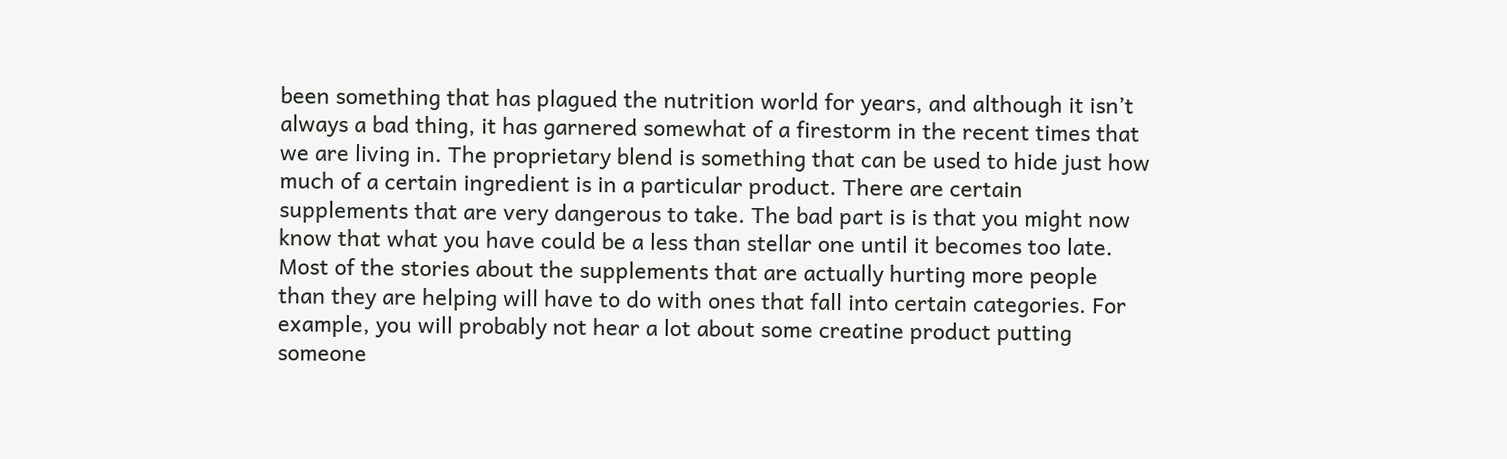been something that has plagued the nutrition world for years, and although it isn’t always a bad thing, it has garnered somewhat of a firestorm in the recent times that we are living in. The proprietary blend is something that can be used to hide just how much of a certain ingredient is in a particular product. There are certain supplements that are very dangerous to take. The bad part is is that you might now know that what you have could be a less than stellar one until it becomes too late. Most of the stories about the supplements that are actually hurting more people than they are helping will have to do with ones that fall into certain categories. For example, you will probably not hear a lot about some creatine product putting someone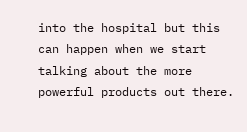into the hospital but this can happen when we start talking about the more powerful products out there.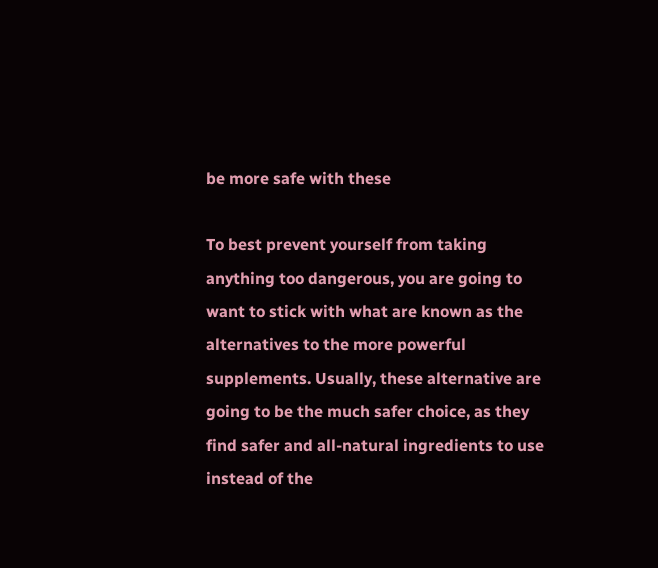be more safe with these

To best prevent yourself from taking anything too dangerous, you are going to want to stick with what are known as the alternatives to the more powerful supplements. Usually, these alternative are going to be the much safer choice, as they find safer and all-natural ingredients to use instead of the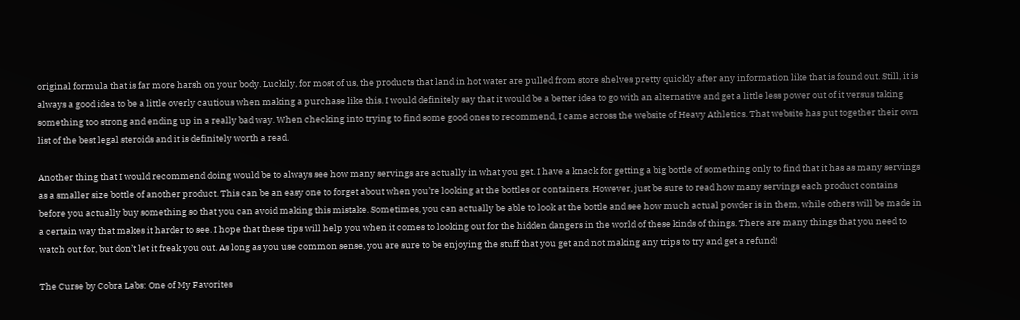original formula that is far more harsh on your body. Luckily, for most of us, the products that land in hot water are pulled from store shelves pretty quickly after any information like that is found out. Still, it is always a good idea to be a little overly cautious when making a purchase like this. I would definitely say that it would be a better idea to go with an alternative and get a little less power out of it versus taking something too strong and ending up in a really bad way. When checking into trying to find some good ones to recommend, I came across the website of Heavy Athletics. That website has put together their own list of the best legal steroids and it is definitely worth a read.

Another thing that I would recommend doing would be to always see how many servings are actually in what you get. I have a knack for getting a big bottle of something only to find that it has as many servings as a smaller size bottle of another product. This can be an easy one to forget about when you’re looking at the bottles or containers. However, just be sure to read how many servings each product contains before you actually buy something so that you can avoid making this mistake. Sometimes, you can actually be able to look at the bottle and see how much actual powder is in them, while others will be made in a certain way that makes it harder to see. I hope that these tips will help you when it comes to looking out for the hidden dangers in the world of these kinds of things. There are many things that you need to watch out for, but don’t let it freak you out. As long as you use common sense, you are sure to be enjoying the stuff that you get and not making any trips to try and get a refund!

The Curse by Cobra Labs: One of My Favorites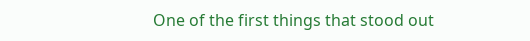One of the first things that stood out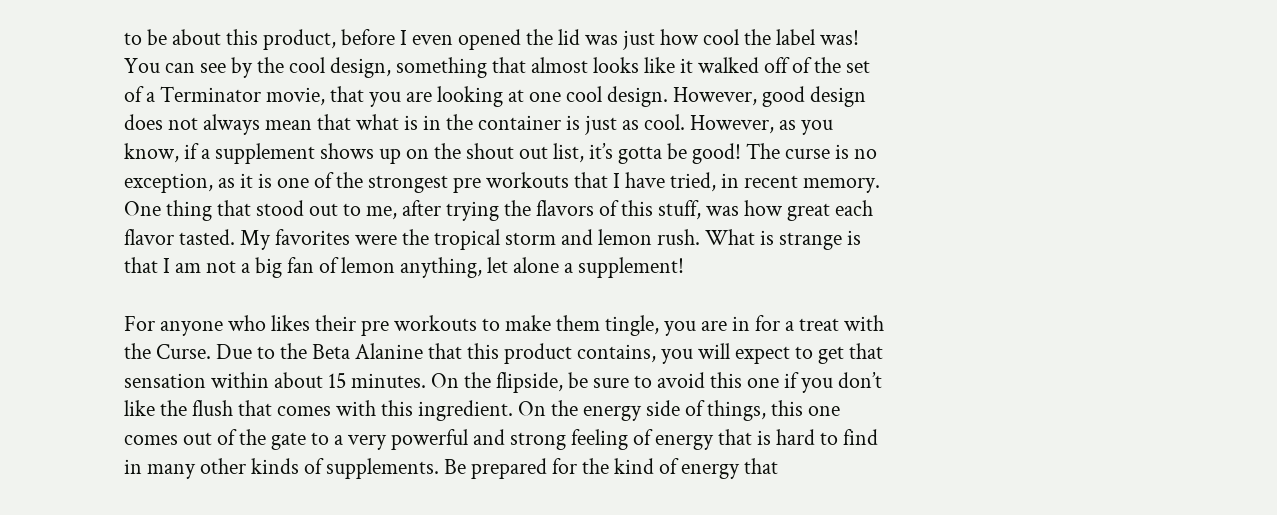to be about this product, before I even opened the lid was just how cool the label was! You can see by the cool design, something that almost looks like it walked off of the set of a Terminator movie, that you are looking at one cool design. However, good design does not always mean that what is in the container is just as cool. However, as you know, if a supplement shows up on the shout out list, it’s gotta be good! The curse is no exception, as it is one of the strongest pre workouts that I have tried, in recent memory. One thing that stood out to me, after trying the flavors of this stuff, was how great each flavor tasted. My favorites were the tropical storm and lemon rush. What is strange is that I am not a big fan of lemon anything, let alone a supplement!

For anyone who likes their pre workouts to make them tingle, you are in for a treat with the Curse. Due to the Beta Alanine that this product contains, you will expect to get that sensation within about 15 minutes. On the flipside, be sure to avoid this one if you don’t like the flush that comes with this ingredient. On the energy side of things, this one comes out of the gate to a very powerful and strong feeling of energy that is hard to find in many other kinds of supplements. Be prepared for the kind of energy that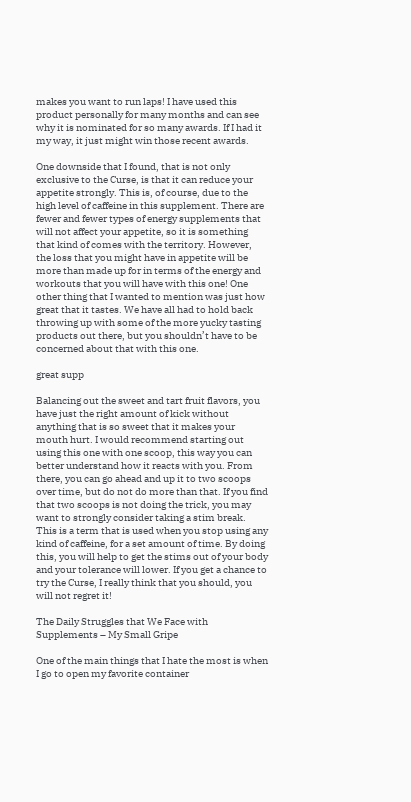makes you want to run laps! I have used this product personally for many months and can see why it is nominated for so many awards. If I had it my way, it just might win those recent awards.

One downside that I found, that is not only exclusive to the Curse, is that it can reduce your appetite strongly. This is, of course, due to the high level of caffeine in this supplement. There are fewer and fewer types of energy supplements that will not affect your appetite, so it is something that kind of comes with the territory. However, the loss that you might have in appetite will be more than made up for in terms of the energy and workouts that you will have with this one! One other thing that I wanted to mention was just how great that it tastes. We have all had to hold back throwing up with some of the more yucky tasting products out there, but you shouldn’t have to be concerned about that with this one.

great supp

Balancing out the sweet and tart fruit flavors, you have just the right amount of kick without anything that is so sweet that it makes your mouth hurt. I would recommend starting out using this one with one scoop, this way you can better understand how it reacts with you. From there, you can go ahead and up it to two scoops over time, but do not do more than that. If you find that two scoops is not doing the trick, you may want to strongly consider taking a stim break. This is a term that is used when you stop using any kind of caffeine, for a set amount of time. By doing this, you will help to get the stims out of your body and your tolerance will lower. If you get a chance to try the Curse, I really think that you should, you will not regret it!

The Daily Struggles that We Face with Supplements – My Small Gripe

One of the main things that I hate the most is when I go to open my favorite container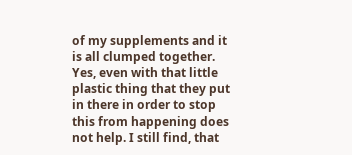of my supplements and it is all clumped together. Yes, even with that little plastic thing that they put in there in order to stop this from happening does not help. I still find, that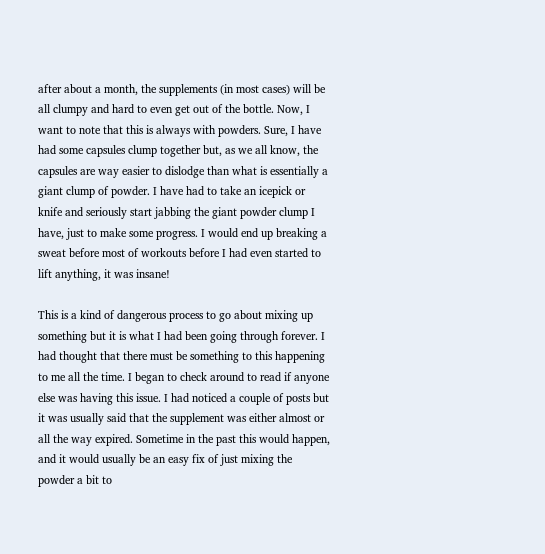after about a month, the supplements (in most cases) will be all clumpy and hard to even get out of the bottle. Now, I want to note that this is always with powders. Sure, I have had some capsules clump together but, as we all know, the capsules are way easier to dislodge than what is essentially a giant clump of powder. I have had to take an icepick or knife and seriously start jabbing the giant powder clump I have, just to make some progress. I would end up breaking a sweat before most of workouts before I had even started to lift anything, it was insane!

This is a kind of dangerous process to go about mixing up something but it is what I had been going through forever. I had thought that there must be something to this happening to me all the time. I began to check around to read if anyone else was having this issue. I had noticed a couple of posts but it was usually said that the supplement was either almost or all the way expired. Sometime in the past this would happen, and it would usually be an easy fix of just mixing the powder a bit to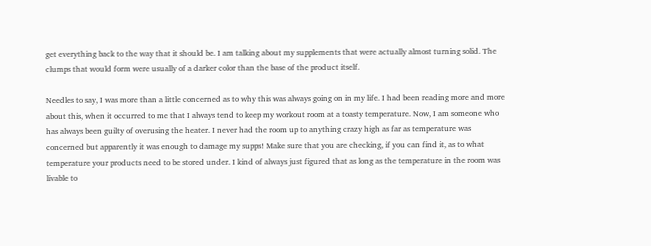get everything back to the way that it should be. I am talking about my supplements that were actually almost turning solid. The clumps that would form were usually of a darker color than the base of the product itself.

Needles to say, I was more than a little concerned as to why this was always going on in my life. I had been reading more and more about this, when it occurred to me that I always tend to keep my workout room at a toasty temperature. Now, I am someone who has always been guilty of overusing the heater. I never had the room up to anything crazy high as far as temperature was concerned but apparently it was enough to damage my supps! Make sure that you are checking, if you can find it, as to what temperature your products need to be stored under. I kind of always just figured that as long as the temperature in the room was livable to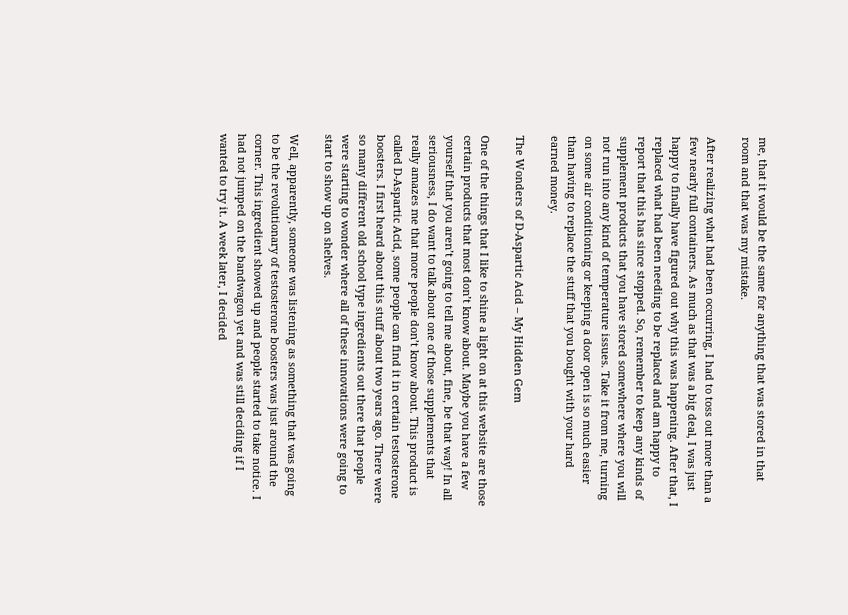me, that it would be the same for anything that was stored in that room and that was my mistake.

After realizing what had been occurring, I had to toss out more than a few nearly full containers. As much as that was a big deal, I was just happy to finally have figured out why this was happening. After that, I replaced what had been needing to be replaced and am happy to report that this has since stopped. So, remember to keep any kinds of supplement products that you have stored somewhere where you will not run into any kind of temperature issues. Take it from me, turning on some air conditioning or keeping a door open is so much easier than having to replace the stuff that you bought with your hard earned money.

The Wonders of D-Aspartic Acid – My Hidden Gem

One of the things that I like to shine a light on at this website are those certain products that most don’t know about. Maybe you have a few yourself that you aren’t going to tell me about, fine, be that way! In all seriousness, I do want to talk about one of those supplements that really amazes me that more people don’t know about. This product is called D-Aspartic Acid, some people can find it in certain testosterone boosters. I first heard about this stuff about two years ago. There were so many different old school type ingredients out there that people were starting to wonder where all of these innovations were going to start to show up on shelves.

Well, apparently, someone was listening as something that was going to be the revolutionary of testosterone boosters was just around the corner. This ingredient showed up and people started to take notice. I had not jumped on the bandwagon yet and was still deciding if I wanted to try it. A week later, I decided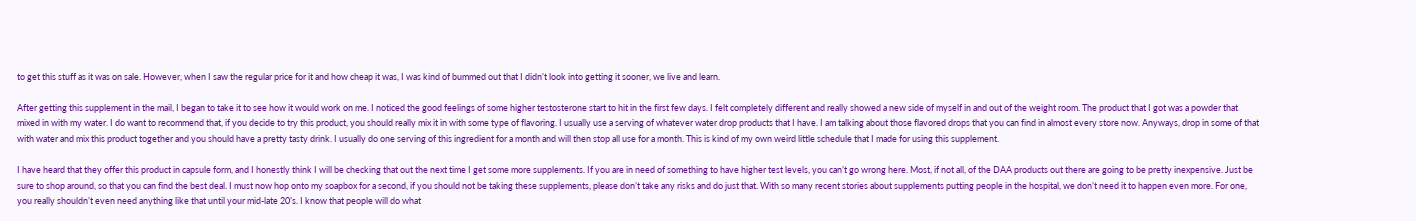to get this stuff as it was on sale. However, when I saw the regular price for it and how cheap it was, I was kind of bummed out that I didn’t look into getting it sooner, we live and learn.

After getting this supplement in the mail, I began to take it to see how it would work on me. I noticed the good feelings of some higher testosterone start to hit in the first few days. I felt completely different and really showed a new side of myself in and out of the weight room. The product that I got was a powder that mixed in with my water. I do want to recommend that, if you decide to try this product, you should really mix it in with some type of flavoring. I usually use a serving of whatever water drop products that I have. I am talking about those flavored drops that you can find in almost every store now. Anyways, drop in some of that with water and mix this product together and you should have a pretty tasty drink. I usually do one serving of this ingredient for a month and will then stop all use for a month. This is kind of my own weird little schedule that I made for using this supplement.

I have heard that they offer this product in capsule form, and I honestly think I will be checking that out the next time I get some more supplements. If you are in need of something to have higher test levels, you can’t go wrong here. Most, if not all, of the DAA products out there are going to be pretty inexpensive. Just be sure to shop around, so that you can find the best deal. I must now hop onto my soapbox for a second, if you should not be taking these supplements, please don’t take any risks and do just that. With so many recent stories about supplements putting people in the hospital, we don’t need it to happen even more. For one, you really shouldn’t even need anything like that until your mid-late 20’s. I know that people will do what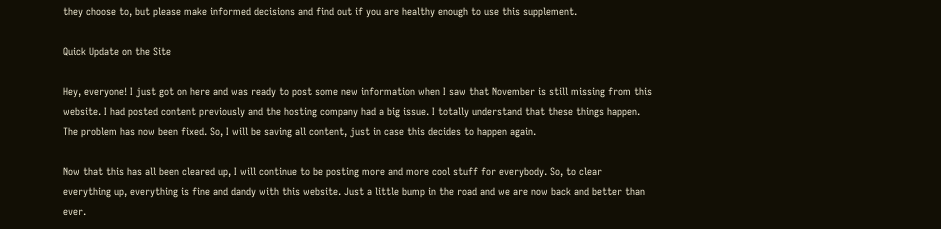they choose to, but please make informed decisions and find out if you are healthy enough to use this supplement.

Quick Update on the Site

Hey, everyone! I just got on here and was ready to post some new information when I saw that November is still missing from this website. I had posted content previously and the hosting company had a big issue. I totally understand that these things happen. The problem has now been fixed. So, I will be saving all content, just in case this decides to happen again.

Now that this has all been cleared up, I will continue to be posting more and more cool stuff for everybody. So, to clear everything up, everything is fine and dandy with this website. Just a little bump in the road and we are now back and better than ever.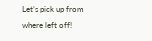Let’s pick up from where left off!